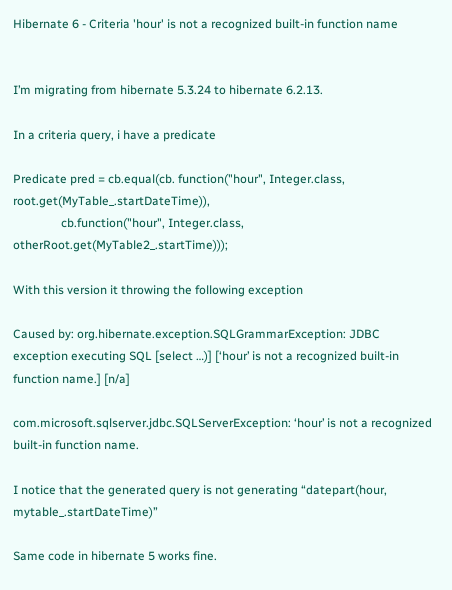Hibernate 6 - Criteria 'hour' is not a recognized built-in function name


I’m migrating from hibernate 5.3.24 to hibernate 6.2.13.

In a criteria query, i have a predicate

Predicate pred = cb.equal(cb. function("hour", Integer.class, root.get(MyTable_.startDateTime)),
                cb.function("hour", Integer.class, otherRoot.get(MyTable2_.startTime)));

With this version it throwing the following exception

Caused by: org.hibernate.exception.SQLGrammarException: JDBC exception executing SQL [select …)] [‘hour’ is not a recognized built-in function name.] [n/a]

com.microsoft.sqlserver.jdbc.SQLServerException: ‘hour’ is not a recognized built-in function name.

I notice that the generated query is not generating “datepart(hour, mytable_.startDateTime)”

Same code in hibernate 5 works fine.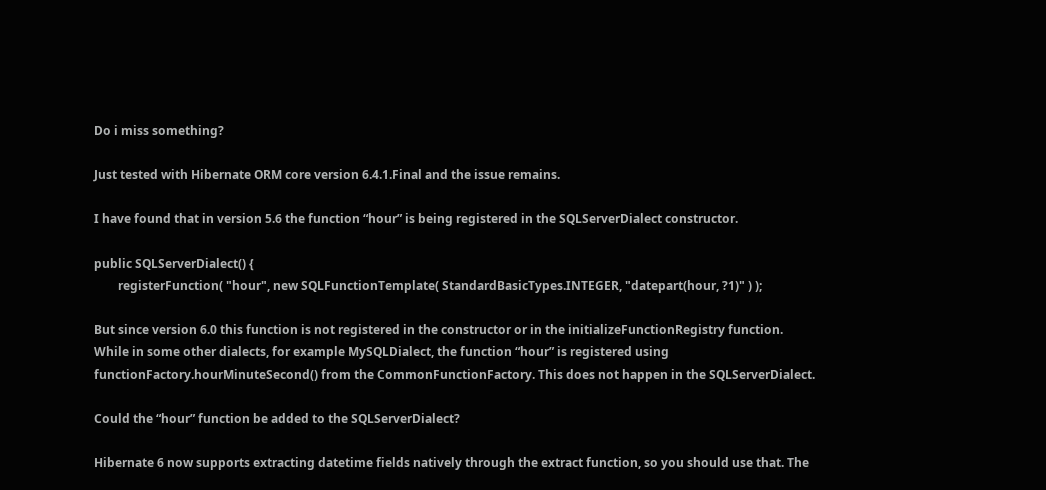Do i miss something?

Just tested with Hibernate ORM core version 6.4.1.Final and the issue remains.

I have found that in version 5.6 the function “hour” is being registered in the SQLServerDialect constructor.

public SQLServerDialect() {
        registerFunction( "hour", new SQLFunctionTemplate( StandardBasicTypes.INTEGER, "datepart(hour, ?1)" ) );

But since version 6.0 this function is not registered in the constructor or in the initializeFunctionRegistry function.
While in some other dialects, for example MySQLDialect, the function “hour” is registered using functionFactory.hourMinuteSecond() from the CommonFunctionFactory. This does not happen in the SQLServerDialect.

Could the “hour” function be added to the SQLServerDialect?

Hibernate 6 now supports extracting datetime fields natively through the extract function, so you should use that. The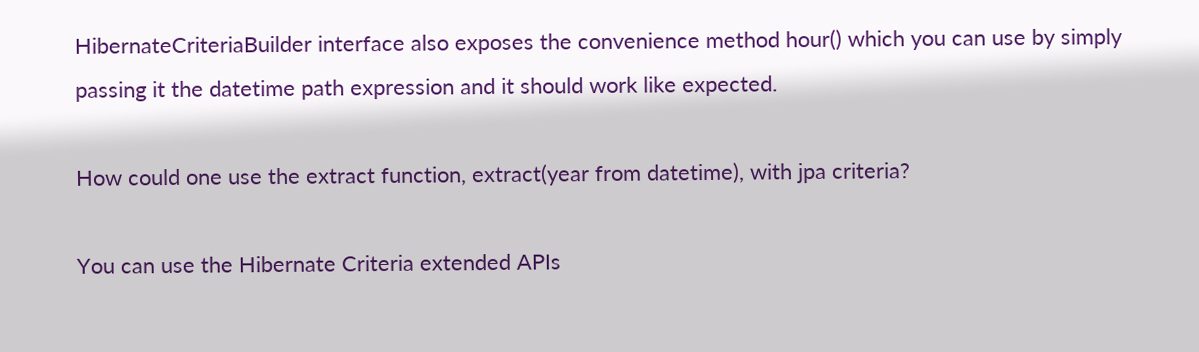HibernateCriteriaBuilder interface also exposes the convenience method hour() which you can use by simply passing it the datetime path expression and it should work like expected.

How could one use the extract function, extract(year from datetime), with jpa criteria?

You can use the Hibernate Criteria extended APIs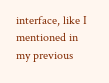interface, like I mentioned in my previous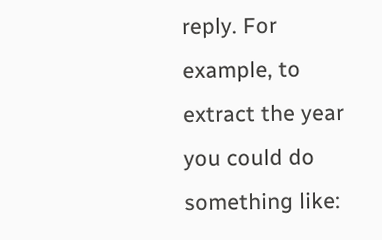reply. For example, to extract the year you could do something like: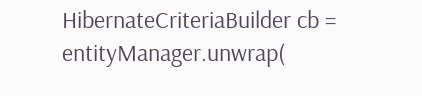HibernateCriteriaBuilder cb = entityManager.unwrap(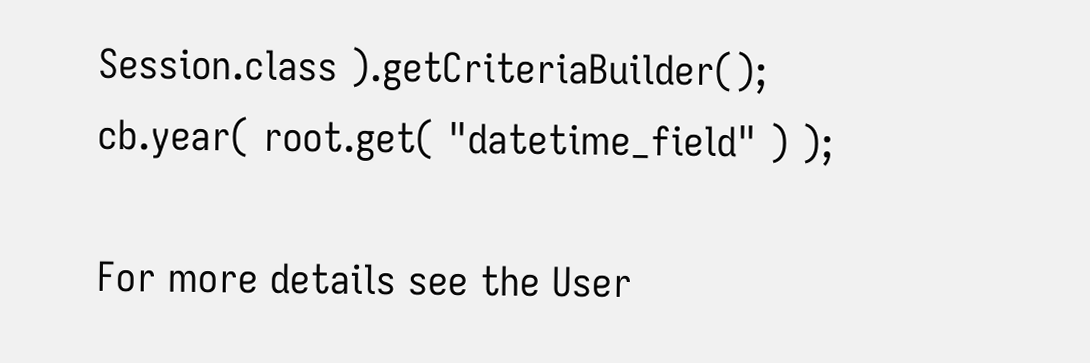Session.class ).getCriteriaBuilder();
cb.year( root.get( "datetime_field" ) );

For more details see the User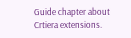Guide chapter about Crtiera extensions.